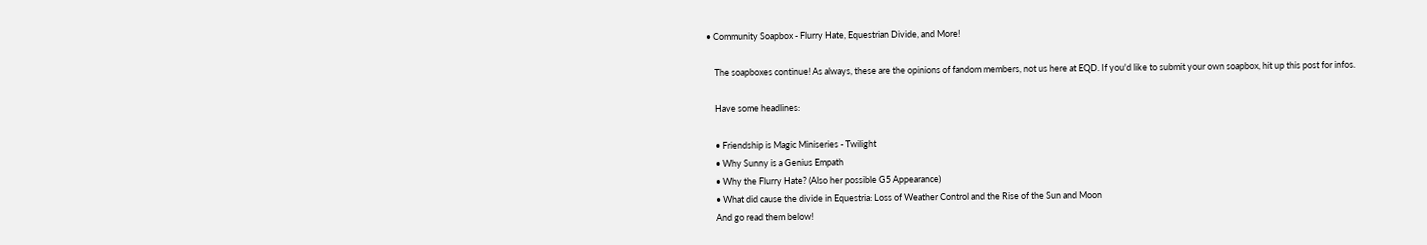• Community Soapbox - Flurry Hate, Equestrian Divide, and More!

    The soapboxes continue! As always, these are the opinions of fandom members, not us here at EQD. If you'd like to submit your own soapbox, hit up this post for infos.

    Have some headlines:

    • Friendship is Magic Miniseries - Twilight
    • Why Sunny is a Genius Empath
    • Why the Flurry Hate? (Also her possible G5 Appearance)
    • What did cause the divide in Equestria: Loss of Weather Control and the Rise of the Sun and Moon
    And go read them below!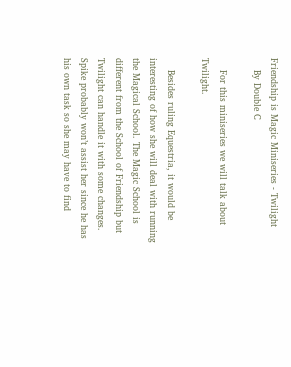Friendship is Magic Miniseries - Twilight
    By Double C

    For this miniseries we will talk about Twilight.

    Besides ruling Equestria, it would be interesting of how she will deal with running the Magical School. The Magic School is different from the School of Friendship but Twilight can handle it with some changes. Spike probably won’t assist her since he has his own task so she may have to find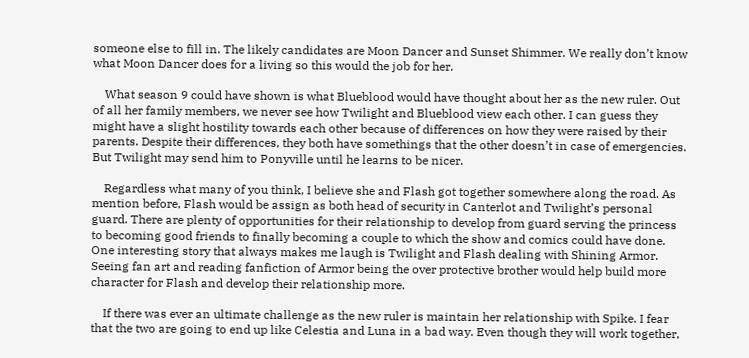someone else to fill in. The likely candidates are Moon Dancer and Sunset Shimmer. We really don’t know what Moon Dancer does for a living so this would the job for her.

    What season 9 could have shown is what Blueblood would have thought about her as the new ruler. Out of all her family members, we never see how Twilight and Blueblood view each other. I can guess they might have a slight hostility towards each other because of differences on how they were raised by their parents. Despite their differences, they both have somethings that the other doesn’t in case of emergencies. But Twilight may send him to Ponyville until he learns to be nicer.

    Regardless what many of you think, I believe she and Flash got together somewhere along the road. As mention before, Flash would be assign as both head of security in Canterlot and Twilight’s personal guard. There are plenty of opportunities for their relationship to develop from guard serving the princess to becoming good friends to finally becoming a couple to which the show and comics could have done. One interesting story that always makes me laugh is Twilight and Flash dealing with Shining Armor. Seeing fan art and reading fanfiction of Armor being the over protective brother would help build more character for Flash and develop their relationship more.

    If there was ever an ultimate challenge as the new ruler is maintain her relationship with Spike. I fear that the two are going to end up like Celestia and Luna in a bad way. Even though they will work together,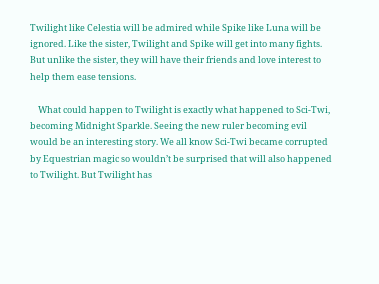Twilight like Celestia will be admired while Spike like Luna will be ignored. Like the sister, Twilight and Spike will get into many fights. But unlike the sister, they will have their friends and love interest to help them ease tensions.

    What could happen to Twilight is exactly what happened to Sci-Twi, becoming Midnight Sparkle. Seeing the new ruler becoming evil would be an interesting story. We all know Sci-Twi became corrupted by Equestrian magic so wouldn’t be surprised that will also happened to Twilight. But Twilight has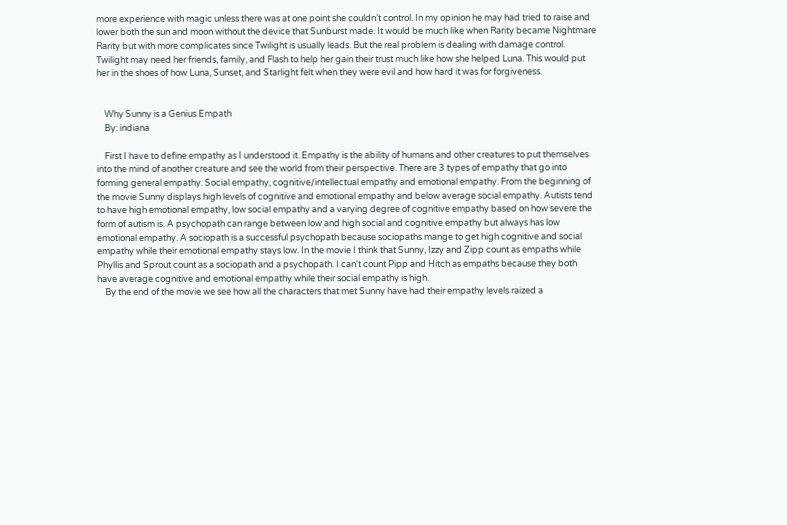more experience with magic unless there was at one point she couldn’t control. In my opinion he may had tried to raise and lower both the sun and moon without the device that Sunburst made. It would be much like when Rarity became Nightmare Rarity but with more complicates since Twilight is usually leads. But the real problem is dealing with damage control. Twilight may need her friends, family, and Flash to help her gain their trust much like how she helped Luna. This would put her in the shoes of how Luna, Sunset, and Starlight felt when they were evil and how hard it was for forgiveness.


    Why Sunny is a Genius Empath
    By: indiana

    First I have to define empathy as I understood it. Empathy is the ability of humans and other creatures to put themselves into the mind of another creature and see the world from their perspective. There are 3 types of empathy that go into forming general empathy. Social empathy, cognitive/intellectual empathy and emotional empathy. From the beginning of the movie Sunny displays high levels of cognitive and emotional empathy and below average social empathy. Autists tend to have high emotional empathy, low social empathy and a varying degree of cognitive empathy based on how severe the form of autism is. A psychopath can range between low and high social and cognitive empathy but always has low emotional empathy. A sociopath is a successful psychopath because sociopaths mange to get high cognitive and social empathy while their emotional empathy stays low. In the movie I think that Sunny, Izzy and Zipp count as empaths while Phyllis and Sprout count as a sociopath and a psychopath. I can't count Pipp and Hitch as empaths because they both have average cognitive and emotional empathy while their social empathy is high.
    By the end of the movie we see how all the characters that met Sunny have had their empathy levels raized a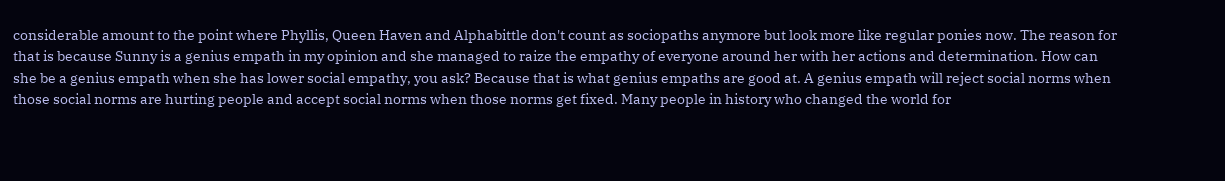considerable amount to the point where Phyllis, Queen Haven and Alphabittle don't count as sociopaths anymore but look more like regular ponies now. The reason for that is because Sunny is a genius empath in my opinion and she managed to raize the empathy of everyone around her with her actions and determination. How can she be a genius empath when she has lower social empathy, you ask? Because that is what genius empaths are good at. A genius empath will reject social norms when those social norms are hurting people and accept social norms when those norms get fixed. Many people in history who changed the world for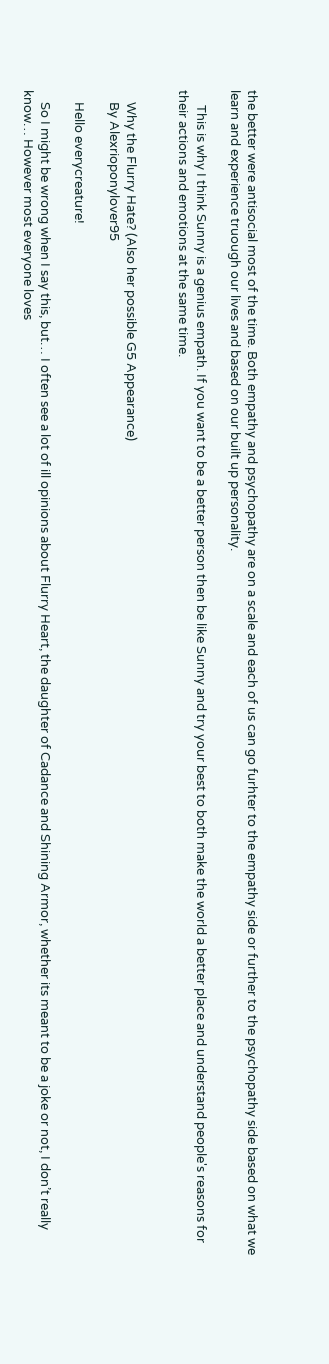the better were antisocial most of the time. Both empathy and psychopathy are on a scale and each of us can go furhter to the empathy side or further to the psychopathy side based on what we learn and experience truough our lives and based on our built up personality.

     This is why I think Sunny is a genius empath. If you want to be a better person then be like Sunny and try your best to both make the world a better place and understand people's reasons for their actions and emotions at the same time.


    Why the Flurry Hate? (Also her possible G5 Appearance)
    By Alexrioponylover95

    Hello everycreature!

    So I might be wrong when I say this, but… I often see a lot of ill opinions about Flurry Heart, the daughter of Cadance and Shining Armor, whether its meant to be a joke or not, I don’t really know… However most everyone loves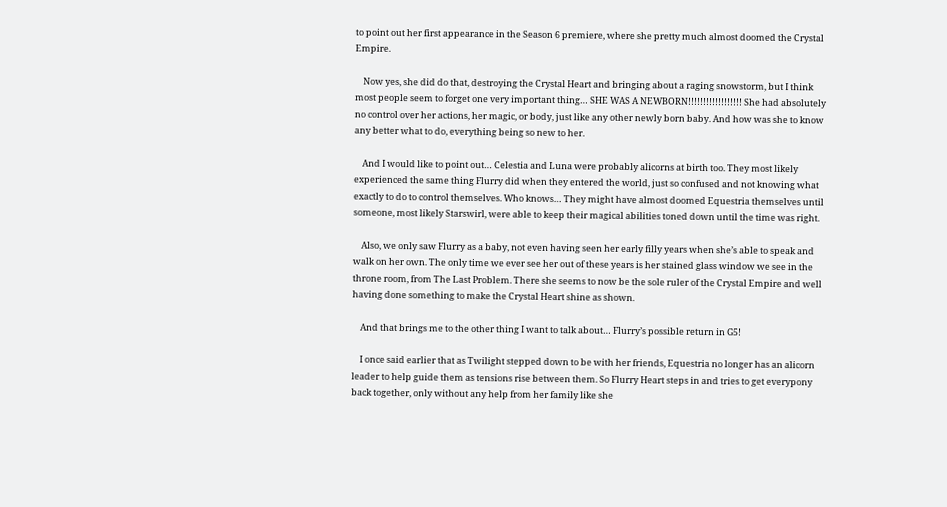to point out her first appearance in the Season 6 premiere, where she pretty much almost doomed the Crystal Empire.

    Now yes, she did do that, destroying the Crystal Heart and bringing about a raging snowstorm, but I think most people seem to forget one very important thing… SHE WAS A NEWBORN!!!!!!!!!!!!!!!!!! She had absolutely no control over her actions, her magic, or body, just like any other newly born baby. And how was she to know any better what to do, everything being so new to her.

    And I would like to point out… Celestia and Luna were probably alicorns at birth too. They most likely experienced the same thing Flurry did when they entered the world, just so confused and not knowing what exactly to do to control themselves. Who knows… They might have almost doomed Equestria themselves until someone, most likely Starswirl, were able to keep their magical abilities toned down until the time was right.

    Also, we only saw Flurry as a baby, not even having seen her early filly years when she’s able to speak and walk on her own. The only time we ever see her out of these years is her stained glass window we see in the throne room, from The Last Problem. There she seems to now be the sole ruler of the Crystal Empire and well having done something to make the Crystal Heart shine as shown.

    And that brings me to the other thing I want to talk about… Flurry’s possible return in G5!

    I once said earlier that as Twilight stepped down to be with her friends, Equestria no longer has an alicorn leader to help guide them as tensions rise between them. So Flurry Heart steps in and tries to get everypony back together, only without any help from her family like she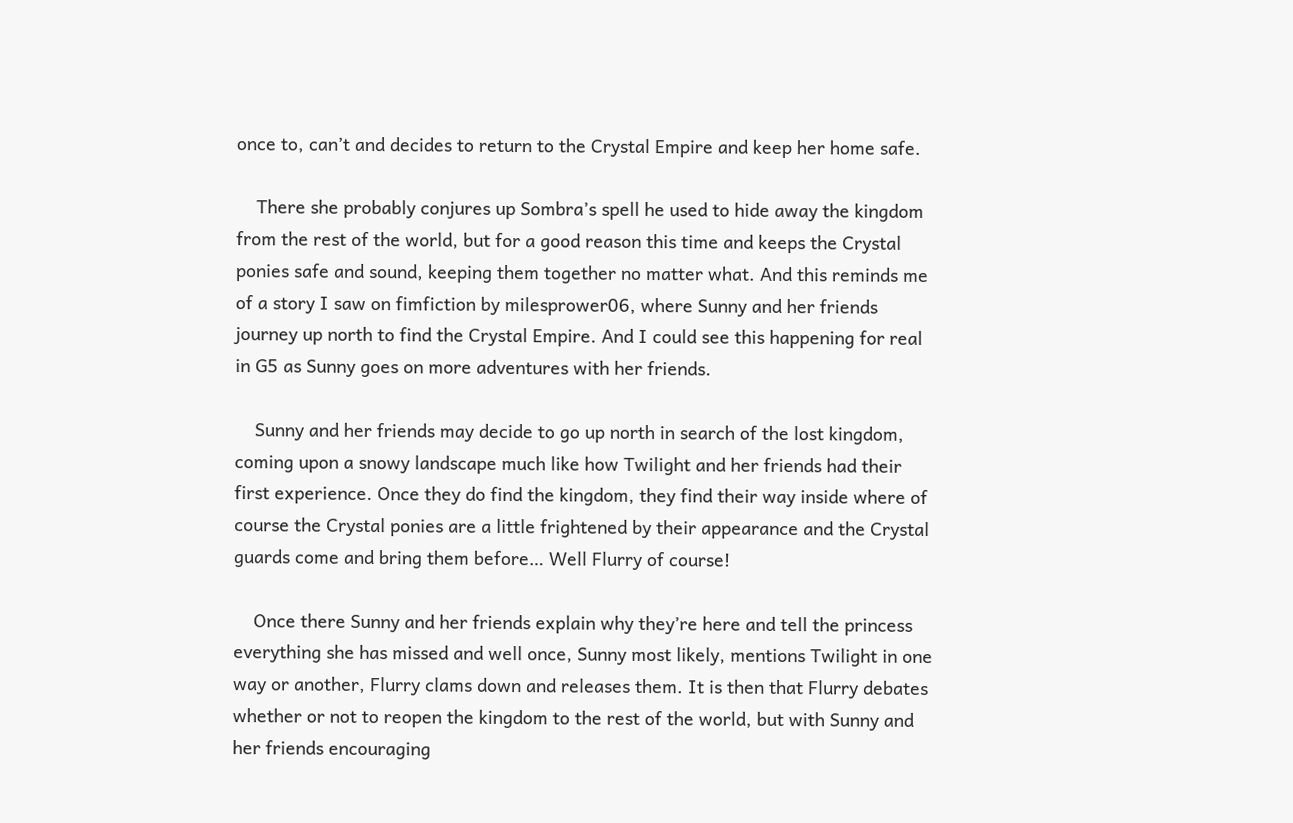once to, can’t and decides to return to the Crystal Empire and keep her home safe.

    There she probably conjures up Sombra’s spell he used to hide away the kingdom from the rest of the world, but for a good reason this time and keeps the Crystal ponies safe and sound, keeping them together no matter what. And this reminds me of a story I saw on fimfiction by milesprower06, where Sunny and her friends journey up north to find the Crystal Empire. And I could see this happening for real in G5 as Sunny goes on more adventures with her friends.

    Sunny and her friends may decide to go up north in search of the lost kingdom, coming upon a snowy landscape much like how Twilight and her friends had their first experience. Once they do find the kingdom, they find their way inside where of course the Crystal ponies are a little frightened by their appearance and the Crystal guards come and bring them before… Well Flurry of course!

    Once there Sunny and her friends explain why they’re here and tell the princess everything she has missed and well once, Sunny most likely, mentions Twilight in one way or another, Flurry clams down and releases them. It is then that Flurry debates whether or not to reopen the kingdom to the rest of the world, but with Sunny and her friends encouraging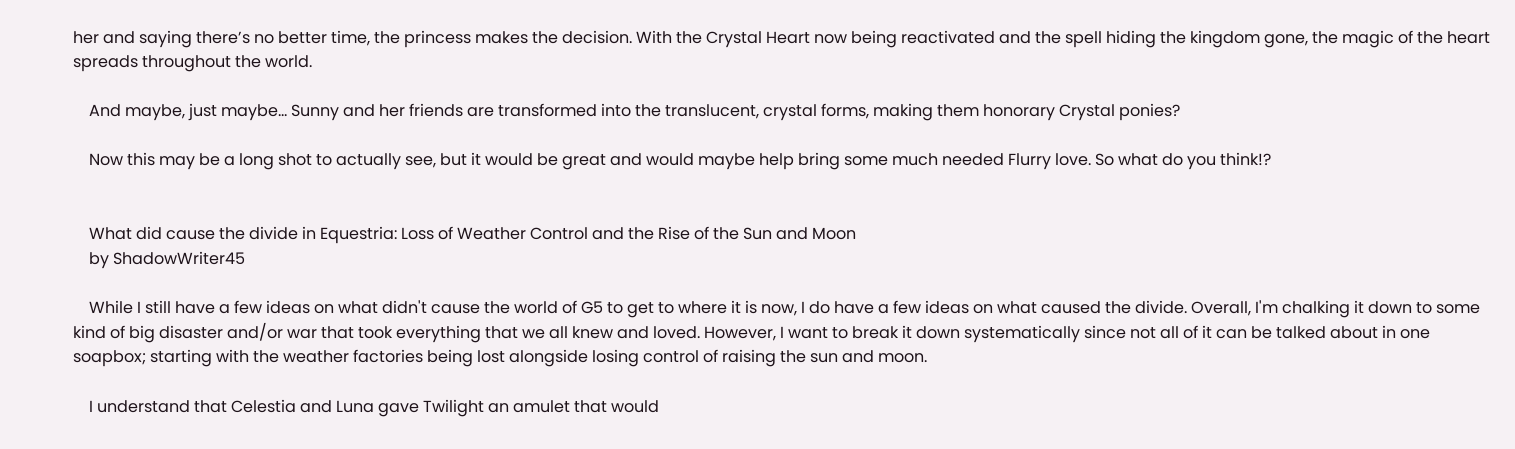her and saying there’s no better time, the princess makes the decision. With the Crystal Heart now being reactivated and the spell hiding the kingdom gone, the magic of the heart spreads throughout the world.

    And maybe, just maybe… Sunny and her friends are transformed into the translucent, crystal forms, making them honorary Crystal ponies?

    Now this may be a long shot to actually see, but it would be great and would maybe help bring some much needed Flurry love. So what do you think!?


    What did cause the divide in Equestria: Loss of Weather Control and the Rise of the Sun and Moon
    by ShadowWriter45

    While I still have a few ideas on what didn't cause the world of G5 to get to where it is now, I do have a few ideas on what caused the divide. Overall, I'm chalking it down to some kind of big disaster and/or war that took everything that we all knew and loved. However, I want to break it down systematically since not all of it can be talked about in one soapbox; starting with the weather factories being lost alongside losing control of raising the sun and moon.

    I understand that Celestia and Luna gave Twilight an amulet that would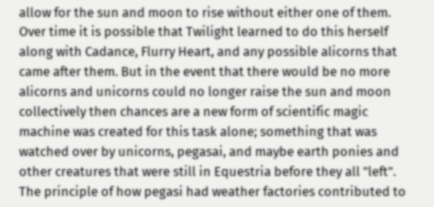allow for the sun and moon to rise without either one of them. Over time it is possible that Twilight learned to do this herself along with Cadance, Flurry Heart, and any possible alicorns that came after them. But in the event that there would be no more alicorns and unicorns could no longer raise the sun and moon collectively then chances are a new form of scientific magic machine was created for this task alone; something that was watched over by unicorns, pegasai, and maybe earth ponies and other creatures that were still in Equestria before they all "left". The principle of how pegasi had weather factories contributed to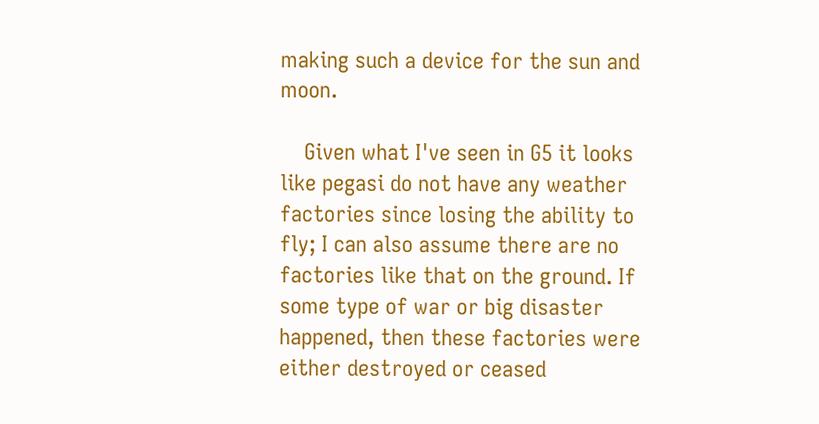making such a device for the sun and moon.

    Given what I've seen in G5 it looks like pegasi do not have any weather factories since losing the ability to fly; I can also assume there are no factories like that on the ground. If some type of war or big disaster happened, then these factories were either destroyed or ceased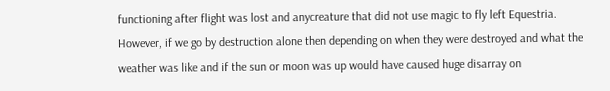functioning after flight was lost and anycreature that did not use magic to fly left Equestria. However, if we go by destruction alone then depending on when they were destroyed and what the weather was like and if the sun or moon was up would have caused huge disarray on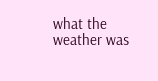what the weather was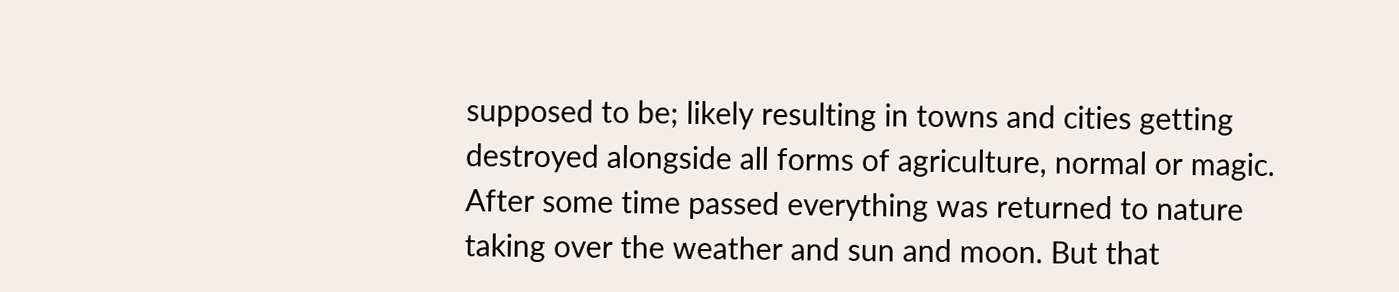supposed to be; likely resulting in towns and cities getting destroyed alongside all forms of agriculture, normal or magic. After some time passed everything was returned to nature taking over the weather and sun and moon. But that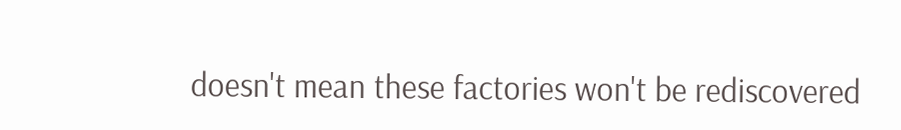doesn't mean these factories won't be rediscovered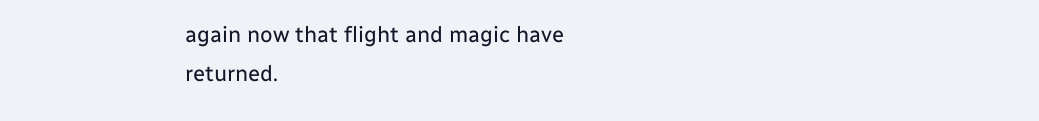again now that flight and magic have returned.